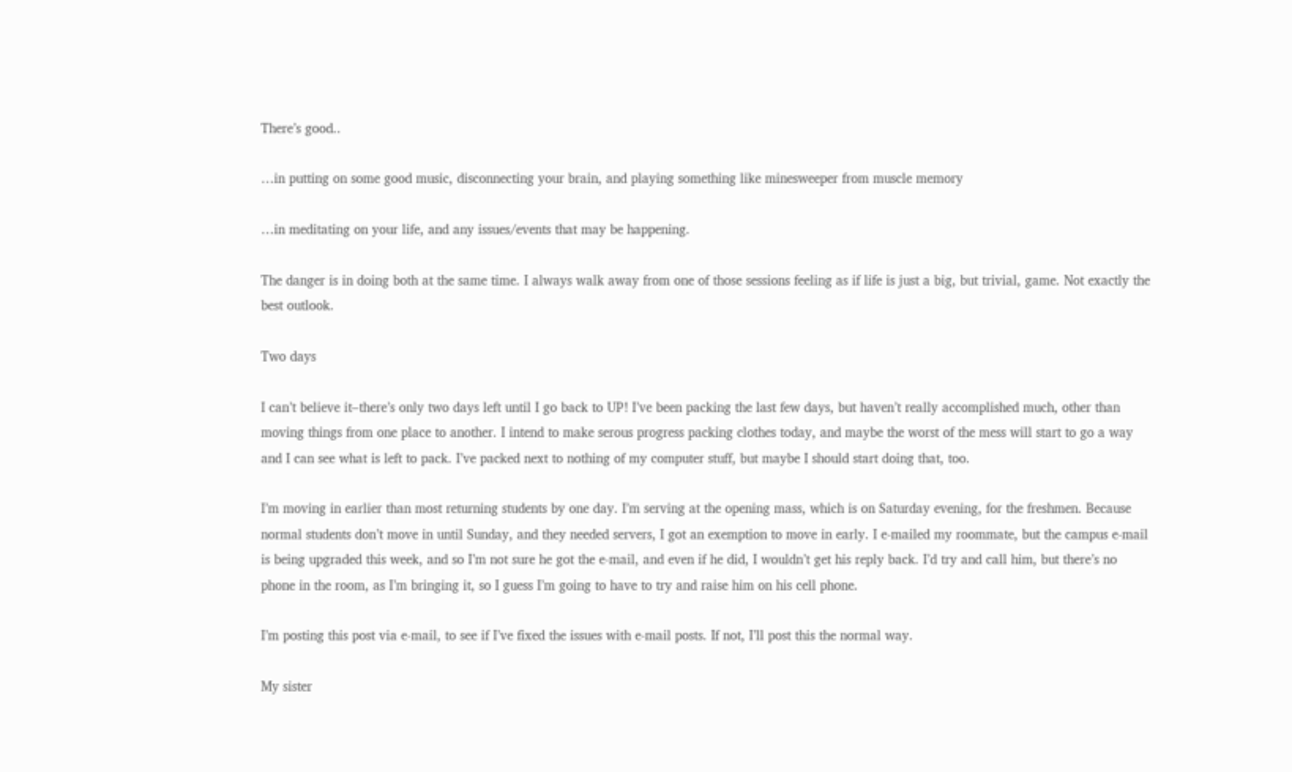There’s good..

…in putting on some good music, disconnecting your brain, and playing something like minesweeper from muscle memory

…in meditating on your life, and any issues/events that may be happening.

The danger is in doing both at the same time. I always walk away from one of those sessions feeling as if life is just a big, but trivial, game. Not exactly the best outlook.

Two days

I can’t believe it–there’s only two days left until I go back to UP! I’ve been packing the last few days, but haven’t really accomplished much, other than moving things from one place to another. I intend to make serous progress packing clothes today, and maybe the worst of the mess will start to go a way and I can see what is left to pack. I’ve packed next to nothing of my computer stuff, but maybe I should start doing that, too.

I’m moving in earlier than most returning students by one day. I’m serving at the opening mass, which is on Saturday evening, for the freshmen. Because normal students don’t move in until Sunday, and they needed servers, I got an exemption to move in early. I e-mailed my roommate, but the campus e-mail is being upgraded this week, and so I’m not sure he got the e-mail, and even if he did, I wouldn’t get his reply back. I’d try and call him, but there’s no phone in the room, as I’m bringing it, so I guess I’m going to have to try and raise him on his cell phone.

I’m posting this post via e-mail, to see if I’ve fixed the issues with e-mail posts. If not, I’ll post this the normal way.

My sister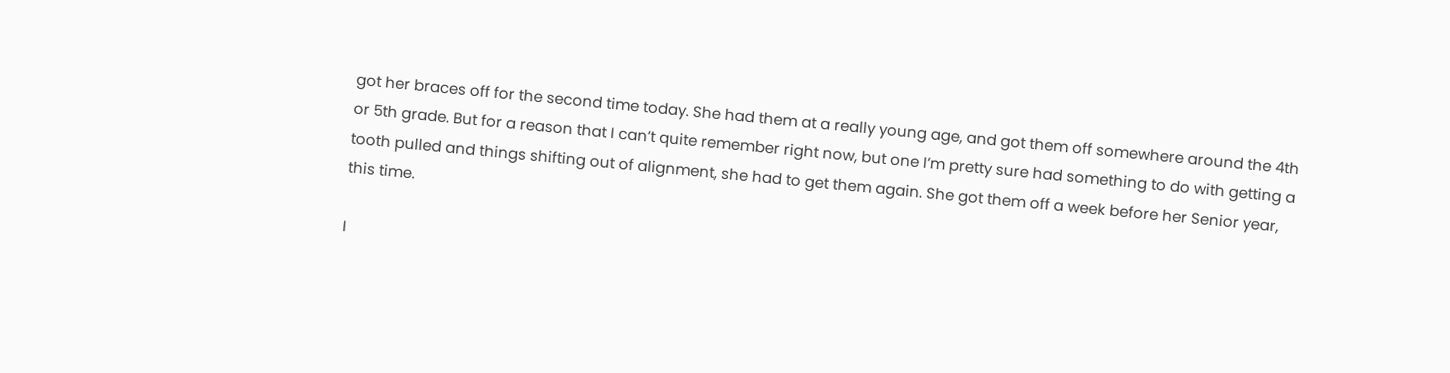got her braces off for the second time today. She had them at a really young age, and got them off somewhere around the 4th or 5th grade. But for a reason that I can’t quite remember right now, but one I’m pretty sure had something to do with getting a tooth pulled and things shifting out of alignment, she had to get them again. She got them off a week before her Senior year, this time.

I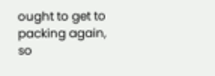ought to get to packing again, so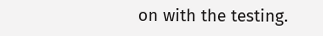on with the testing.